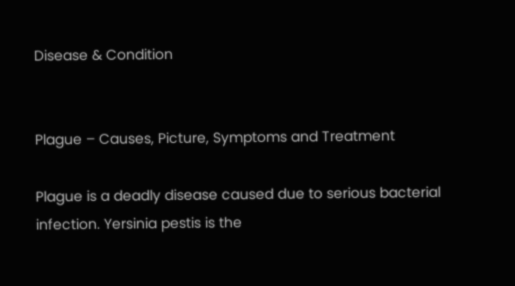Disease & Condition


Plague – Causes, Picture, Symptoms and Treatment

Plague is a deadly disease caused due to serious bacterial infection. Yersinia pestis is the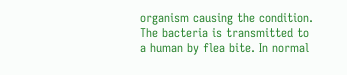organism causing the condition. The bacteria is transmitted to a human by flea bite. In normal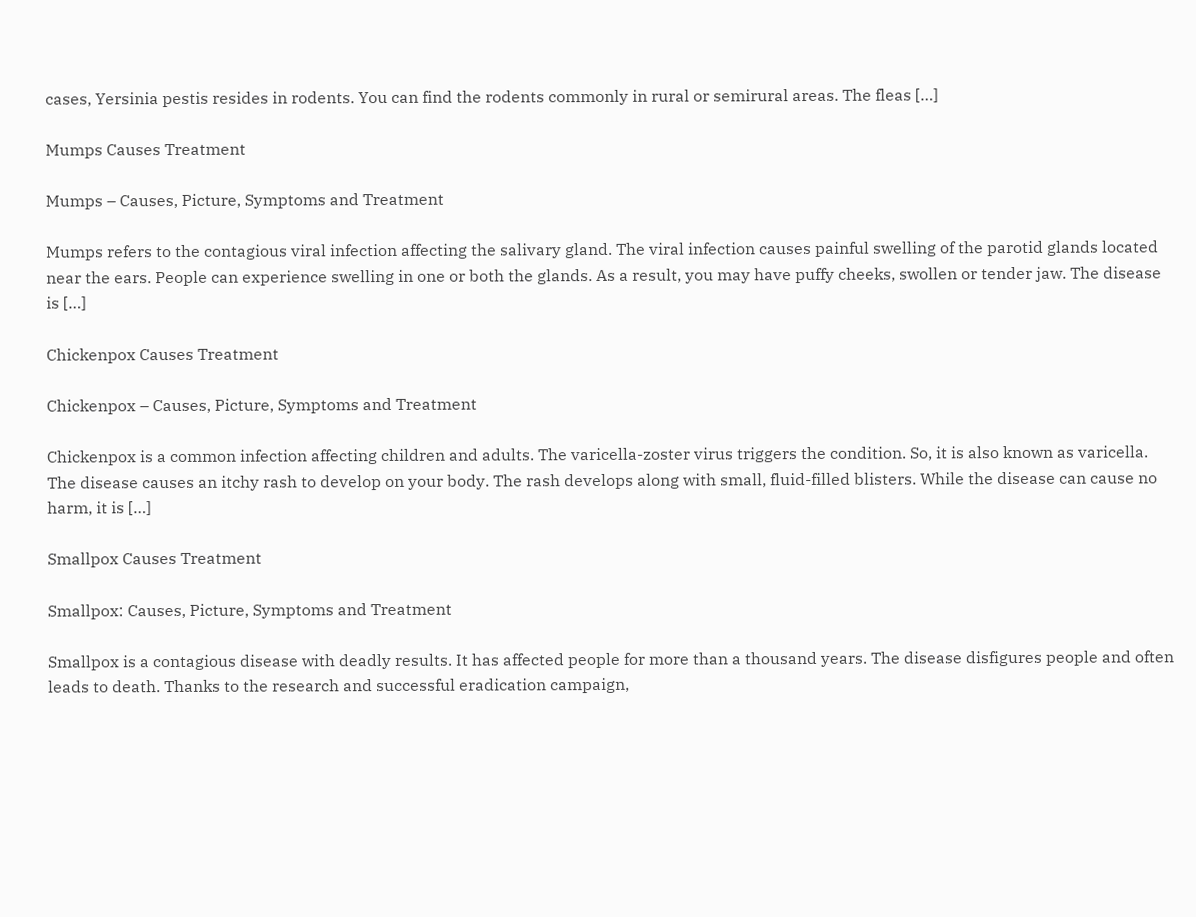cases, Yersinia pestis resides in rodents. You can find the rodents commonly in rural or semirural areas. The fleas […]

Mumps Causes Treatment

Mumps – Causes, Picture, Symptoms and Treatment

Mumps refers to the contagious viral infection affecting the salivary gland. The viral infection causes painful swelling of the parotid glands located near the ears. People can experience swelling in one or both the glands. As a result, you may have puffy cheeks, swollen or tender jaw. The disease is […]

Chickenpox Causes Treatment

Chickenpox – Causes, Picture, Symptoms and Treatment

Chickenpox is a common infection affecting children and adults. The varicella-zoster virus triggers the condition. So, it is also known as varicella. The disease causes an itchy rash to develop on your body. The rash develops along with small, fluid-filled blisters. While the disease can cause no harm, it is […]

Smallpox Causes Treatment

Smallpox: Causes, Picture, Symptoms and Treatment

Smallpox is a contagious disease with deadly results. It has affected people for more than a thousand years. The disease disfigures people and often leads to death. Thanks to the research and successful eradication campaign,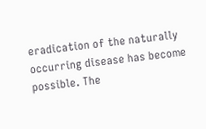eradication of the naturally occurring disease has become possible. The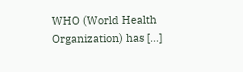WHO (World Health Organization) has […]